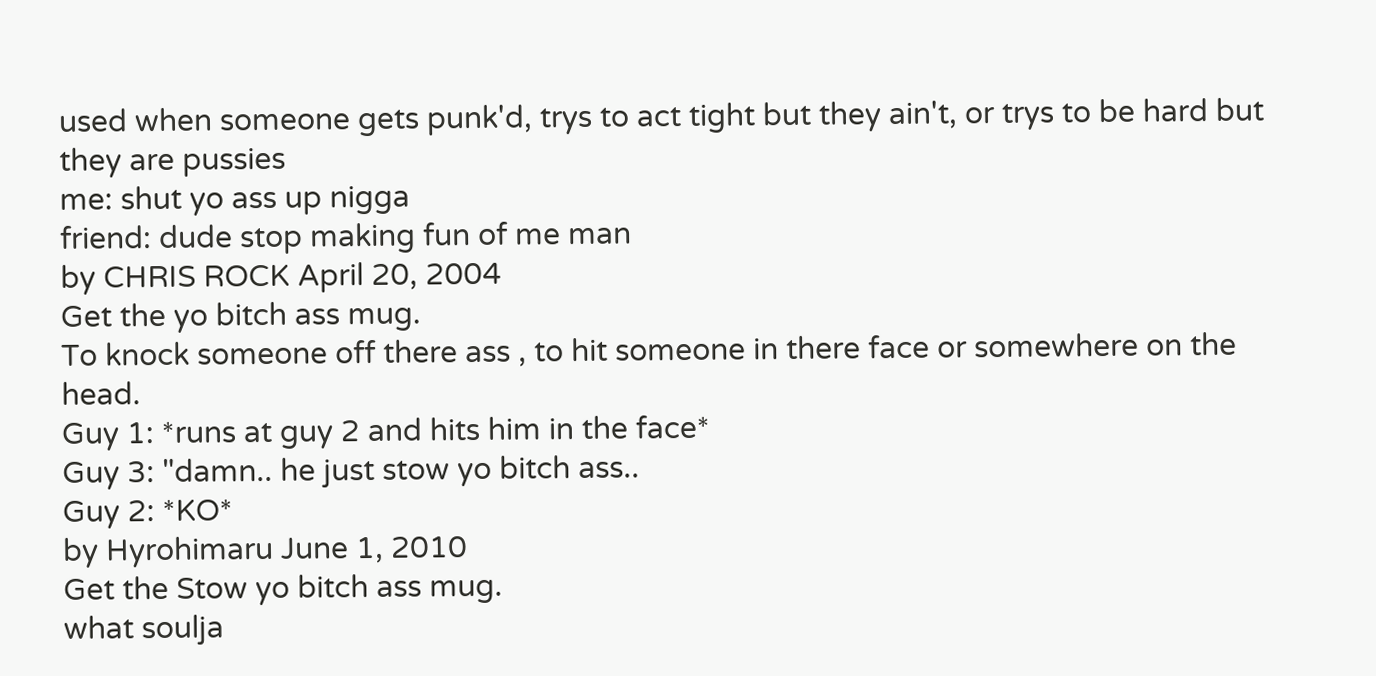used when someone gets punk'd, trys to act tight but they ain't, or trys to be hard but they are pussies
me: shut yo ass up nigga
friend: dude stop making fun of me man
by CHRIS ROCK April 20, 2004
Get the yo bitch ass mug.
To knock someone off there ass , to hit someone in there face or somewhere on the head.
Guy 1: *runs at guy 2 and hits him in the face*
Guy 3: "damn.. he just stow yo bitch ass..
Guy 2: *KO*
by Hyrohimaru June 1, 2010
Get the Stow yo bitch ass mug.
what soulja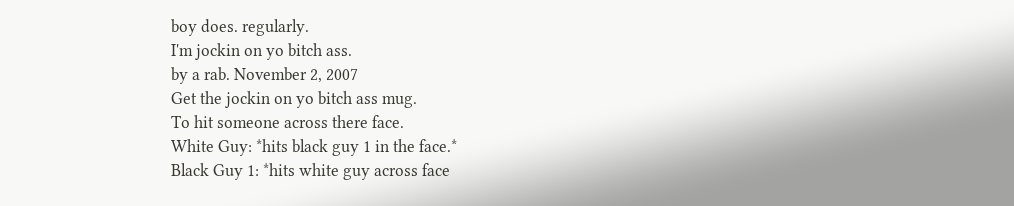boy does. regularly.
I'm jockin on yo bitch ass.
by a rab. November 2, 2007
Get the jockin on yo bitch ass mug.
To hit someone across there face.
White Guy: *hits black guy 1 in the face.*
Black Guy 1: *hits white guy across face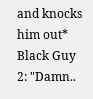and knocks him out*
Black Guy 2: "Damn..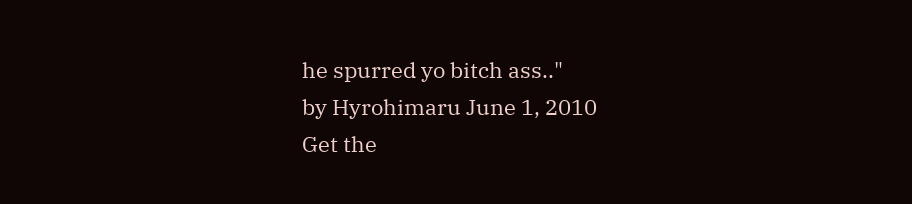he spurred yo bitch ass.."
by Hyrohimaru June 1, 2010
Get the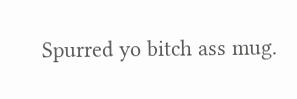Spurred yo bitch ass mug.